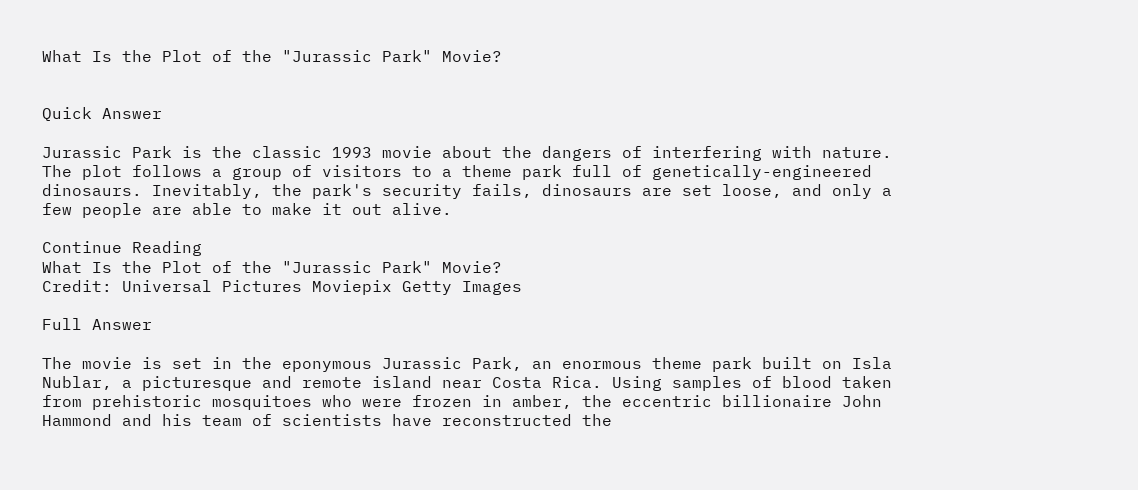What Is the Plot of the "Jurassic Park" Movie?


Quick Answer

Jurassic Park is the classic 1993 movie about the dangers of interfering with nature. The plot follows a group of visitors to a theme park full of genetically-engineered dinosaurs. Inevitably, the park's security fails, dinosaurs are set loose, and only a few people are able to make it out alive.

Continue Reading
What Is the Plot of the "Jurassic Park" Movie?
Credit: Universal Pictures Moviepix Getty Images

Full Answer

The movie is set in the eponymous Jurassic Park, an enormous theme park built on Isla Nublar, a picturesque and remote island near Costa Rica. Using samples of blood taken from prehistoric mosquitoes who were frozen in amber, the eccentric billionaire John Hammond and his team of scientists have reconstructed the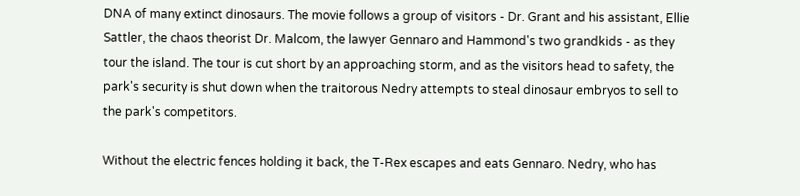DNA of many extinct dinosaurs. The movie follows a group of visitors - Dr. Grant and his assistant, Ellie Sattler, the chaos theorist Dr. Malcom, the lawyer Gennaro and Hammond's two grandkids - as they tour the island. The tour is cut short by an approaching storm, and as the visitors head to safety, the park's security is shut down when the traitorous Nedry attempts to steal dinosaur embryos to sell to the park's competitors.

Without the electric fences holding it back, the T-Rex escapes and eats Gennaro. Nedry, who has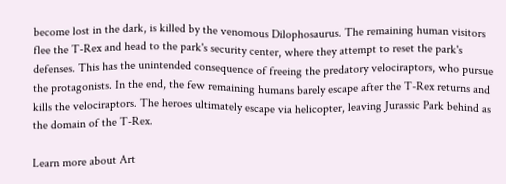become lost in the dark, is killed by the venomous Dilophosaurus. The remaining human visitors flee the T-Rex and head to the park's security center, where they attempt to reset the park's defenses. This has the unintended consequence of freeing the predatory velociraptors, who pursue the protagonists. In the end, the few remaining humans barely escape after the T-Rex returns and kills the velociraptors. The heroes ultimately escape via helicopter, leaving Jurassic Park behind as the domain of the T-Rex.

Learn more about Art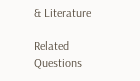& Literature

Related Questions